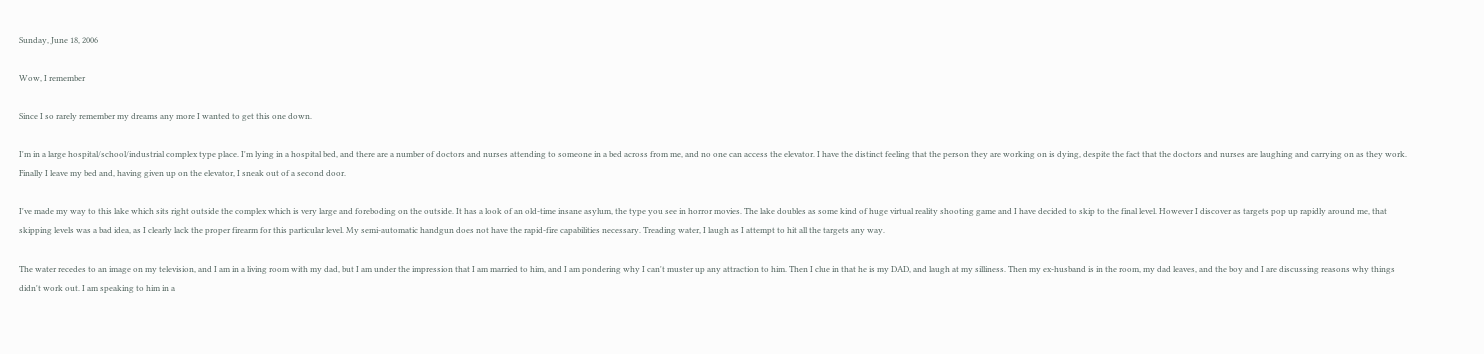Sunday, June 18, 2006

Wow, I remember

Since I so rarely remember my dreams any more I wanted to get this one down.

I'm in a large hospital/school/industrial complex type place. I'm lying in a hospital bed, and there are a number of doctors and nurses attending to someone in a bed across from me, and no one can access the elevator. I have the distinct feeling that the person they are working on is dying, despite the fact that the doctors and nurses are laughing and carrying on as they work. Finally I leave my bed and, having given up on the elevator, I sneak out of a second door.

I've made my way to this lake which sits right outside the complex which is very large and foreboding on the outside. It has a look of an old-time insane asylum, the type you see in horror movies. The lake doubles as some kind of huge virtual reality shooting game and I have decided to skip to the final level. However I discover as targets pop up rapidly around me, that skipping levels was a bad idea, as I clearly lack the proper firearm for this particular level. My semi-automatic handgun does not have the rapid-fire capabilities necessary. Treading water, I laugh as I attempt to hit all the targets any way.

The water recedes to an image on my television, and I am in a living room with my dad, but I am under the impression that I am married to him, and I am pondering why I can't muster up any attraction to him. Then I clue in that he is my DAD, and laugh at my silliness. Then my ex-husband is in the room, my dad leaves, and the boy and I are discussing reasons why things didn't work out. I am speaking to him in a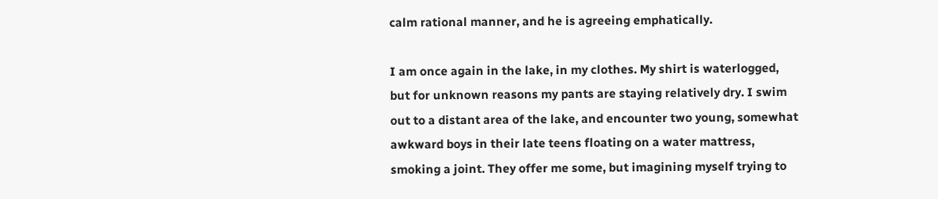calm rational manner, and he is agreeing emphatically.

I am once again in the lake, in my clothes. My shirt is waterlogged, but for unknown reasons my pants are staying relatively dry. I swim out to a distant area of the lake, and encounter two young, somewhat awkward boys in their late teens floating on a water mattress, smoking a joint. They offer me some, but imagining myself trying to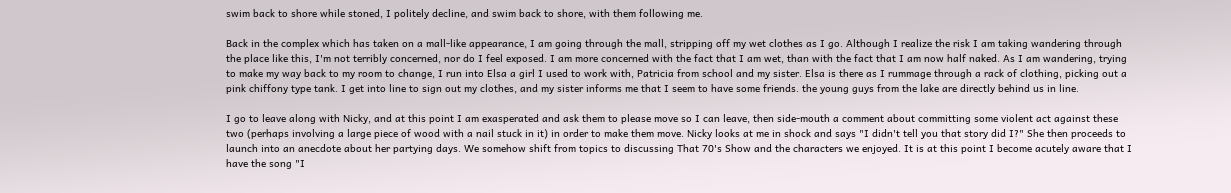swim back to shore while stoned, I politely decline, and swim back to shore, with them following me.

Back in the complex which has taken on a mall-like appearance, I am going through the mall, stripping off my wet clothes as I go. Although I realize the risk I am taking wandering through the place like this, I'm not terribly concerned, nor do I feel exposed. I am more concerned with the fact that I am wet, than with the fact that I am now half naked. As I am wandering, trying to make my way back to my room to change, I run into Elsa a girl I used to work with, Patricia from school and my sister. Elsa is there as I rummage through a rack of clothing, picking out a pink chiffony type tank. I get into line to sign out my clothes, and my sister informs me that I seem to have some friends. the young guys from the lake are directly behind us in line.

I go to leave along with Nicky, and at this point I am exasperated and ask them to please move so I can leave, then side-mouth a comment about committing some violent act against these two (perhaps involving a large piece of wood with a nail stuck in it) in order to make them move. Nicky looks at me in shock and says "I didn't tell you that story did I?" She then proceeds to launch into an anecdote about her partying days. We somehow shift from topics to discussing That 70's Show and the characters we enjoyed. It is at this point I become acutely aware that I have the song "I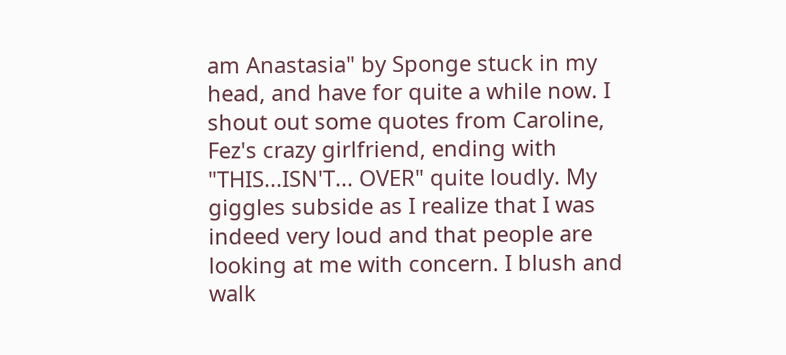am Anastasia" by Sponge stuck in my head, and have for quite a while now. I shout out some quotes from Caroline, Fez's crazy girlfriend, ending with "THIS...ISN'T... OVER" quite loudly. My giggles subside as I realize that I was indeed very loud and that people are looking at me with concern. I blush and walk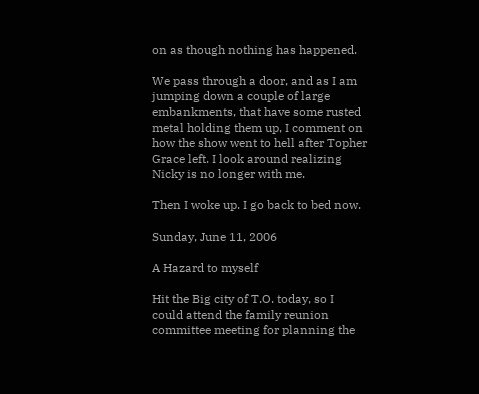on as though nothing has happened.

We pass through a door, and as I am jumping down a couple of large embankments, that have some rusted metal holding them up, I comment on how the show went to hell after Topher Grace left. I look around realizing Nicky is no longer with me.

Then I woke up. I go back to bed now.

Sunday, June 11, 2006

A Hazard to myself

Hit the Big city of T.O. today, so I could attend the family reunion committee meeting for planning the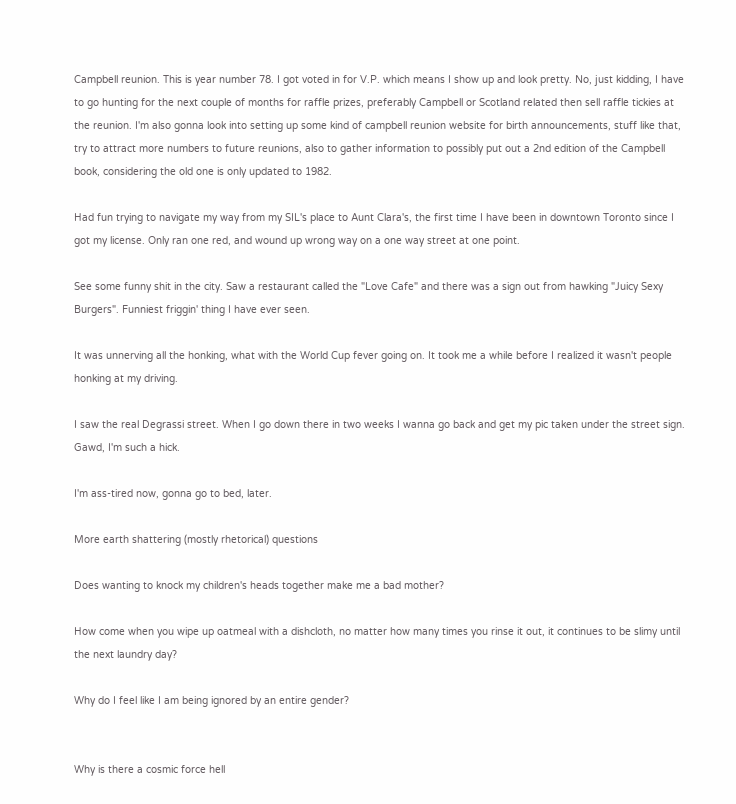Campbell reunion. This is year number 78. I got voted in for V.P. which means I show up and look pretty. No, just kidding, I have to go hunting for the next couple of months for raffle prizes, preferably Campbell or Scotland related then sell raffle tickies at the reunion. I'm also gonna look into setting up some kind of campbell reunion website for birth announcements, stuff like that, try to attract more numbers to future reunions, also to gather information to possibly put out a 2nd edition of the Campbell book, considering the old one is only updated to 1982.

Had fun trying to navigate my way from my SIL's place to Aunt Clara's, the first time I have been in downtown Toronto since I got my license. Only ran one red, and wound up wrong way on a one way street at one point.

See some funny shit in the city. Saw a restaurant called the "Love Cafe" and there was a sign out from hawking "Juicy Sexy Burgers". Funniest friggin' thing I have ever seen.

It was unnerving all the honking, what with the World Cup fever going on. It took me a while before I realized it wasn't people honking at my driving.

I saw the real Degrassi street. When I go down there in two weeks I wanna go back and get my pic taken under the street sign. Gawd, I'm such a hick.

I'm ass-tired now, gonna go to bed, later.

More earth shattering (mostly rhetorical) questions

Does wanting to knock my children's heads together make me a bad mother?

How come when you wipe up oatmeal with a dishcloth, no matter how many times you rinse it out, it continues to be slimy until the next laundry day?

Why do I feel like I am being ignored by an entire gender?


Why is there a cosmic force hell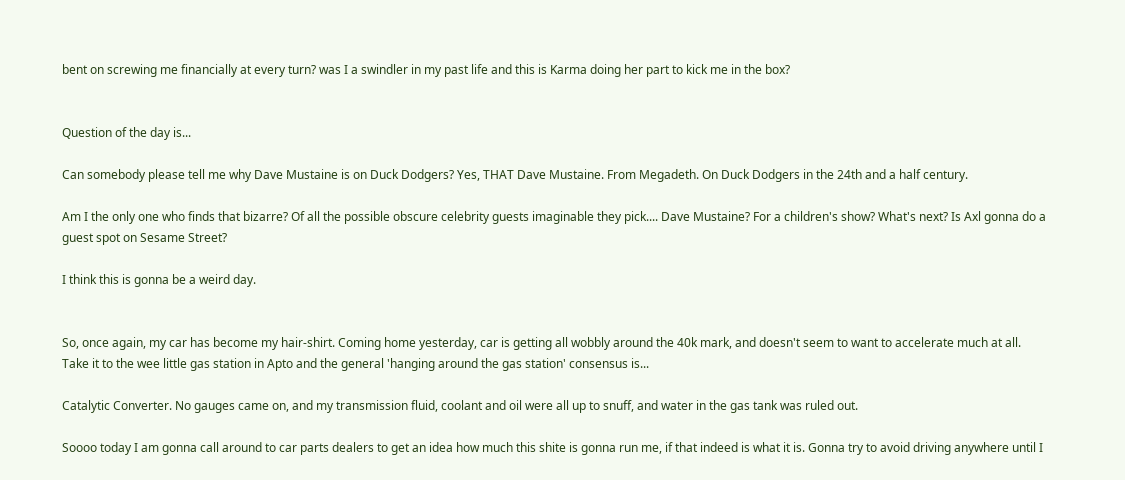bent on screwing me financially at every turn? was I a swindler in my past life and this is Karma doing her part to kick me in the box?


Question of the day is...

Can somebody please tell me why Dave Mustaine is on Duck Dodgers? Yes, THAT Dave Mustaine. From Megadeth. On Duck Dodgers in the 24th and a half century.

Am I the only one who finds that bizarre? Of all the possible obscure celebrity guests imaginable they pick.... Dave Mustaine? For a children's show? What's next? Is Axl gonna do a guest spot on Sesame Street?

I think this is gonna be a weird day.


So, once again, my car has become my hair-shirt. Coming home yesterday, car is getting all wobbly around the 40k mark, and doesn't seem to want to accelerate much at all. Take it to the wee little gas station in Apto and the general 'hanging around the gas station' consensus is...

Catalytic Converter. No gauges came on, and my transmission fluid, coolant and oil were all up to snuff, and water in the gas tank was ruled out.

Soooo today I am gonna call around to car parts dealers to get an idea how much this shite is gonna run me, if that indeed is what it is. Gonna try to avoid driving anywhere until I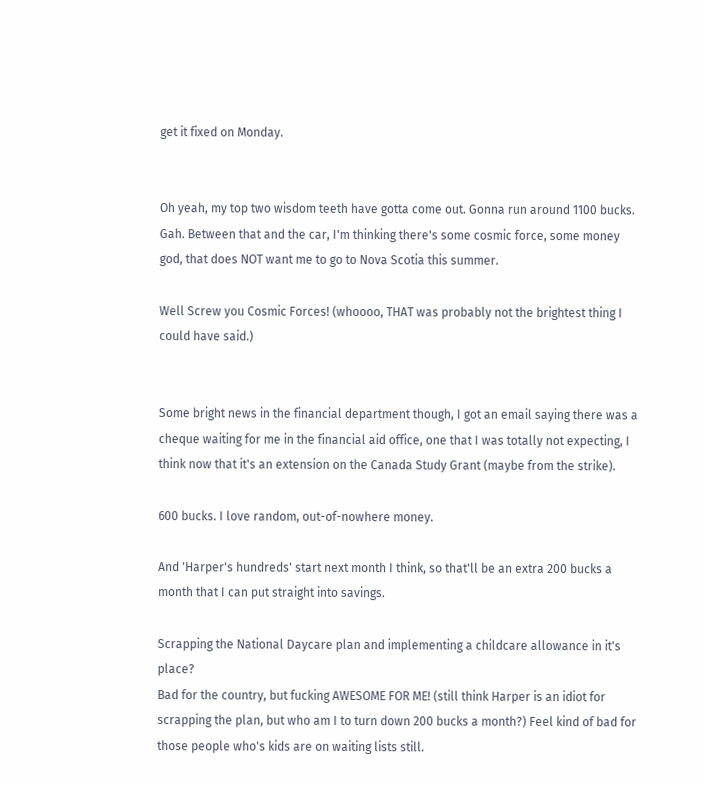get it fixed on Monday.


Oh yeah, my top two wisdom teeth have gotta come out. Gonna run around 1100 bucks. Gah. Between that and the car, I'm thinking there's some cosmic force, some money god, that does NOT want me to go to Nova Scotia this summer.

Well Screw you Cosmic Forces! (whoooo, THAT was probably not the brightest thing I could have said.)


Some bright news in the financial department though, I got an email saying there was a cheque waiting for me in the financial aid office, one that I was totally not expecting, I think now that it's an extension on the Canada Study Grant (maybe from the strike).

600 bucks. I love random, out-of-nowhere money.

And 'Harper's hundreds' start next month I think, so that'll be an extra 200 bucks a month that I can put straight into savings.

Scrapping the National Daycare plan and implementing a childcare allowance in it's place?
Bad for the country, but fucking AWESOME FOR ME! (still think Harper is an idiot for scrapping the plan, but who am I to turn down 200 bucks a month?) Feel kind of bad for those people who's kids are on waiting lists still.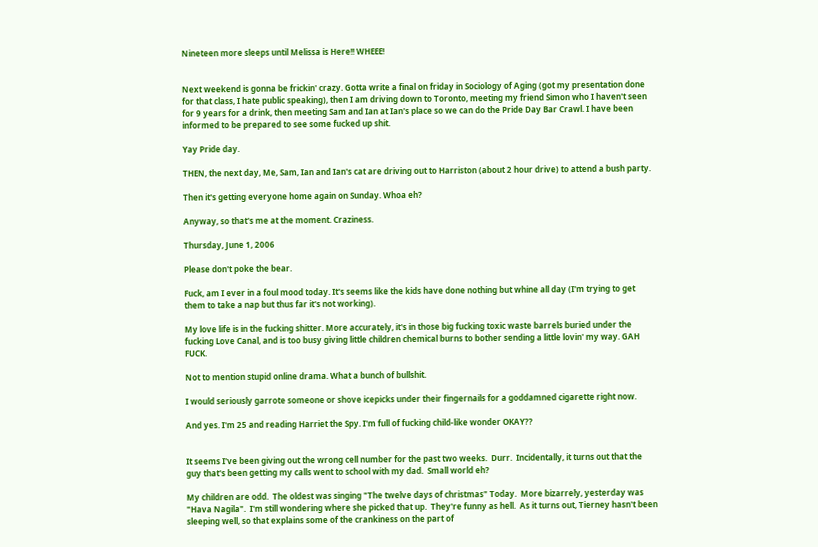Nineteen more sleeps until Melissa is Here!! WHEEE!


Next weekend is gonna be frickin' crazy. Gotta write a final on friday in Sociology of Aging (got my presentation done for that class, I hate public speaking), then I am driving down to Toronto, meeting my friend Simon who I haven't seen for 9 years for a drink, then meeting Sam and Ian at Ian's place so we can do the Pride Day Bar Crawl. I have been informed to be prepared to see some fucked up shit.

Yay Pride day.

THEN, the next day, Me, Sam, Ian and Ian's cat are driving out to Harriston (about 2 hour drive) to attend a bush party.

Then it's getting everyone home again on Sunday. Whoa eh?

Anyway, so that's me at the moment. Craziness.

Thursday, June 1, 2006

Please don't poke the bear.

Fuck, am I ever in a foul mood today. It's seems like the kids have done nothing but whine all day (I'm trying to get them to take a nap but thus far it's not working).

My love life is in the fucking shitter. More accurately, it's in those big fucking toxic waste barrels buried under the fucking Love Canal, and is too busy giving little children chemical burns to bother sending a little lovin' my way. GAH FUCK.

Not to mention stupid online drama. What a bunch of bullshit.

I would seriously garrote someone or shove icepicks under their fingernails for a goddamned cigarette right now.

And yes. I'm 25 and reading Harriet the Spy. I'm full of fucking child-like wonder OKAY??


It seems I've been giving out the wrong cell number for the past two weeks.  Durr.  Incidentally, it turns out that the guy that's been getting my calls went to school with my dad.  Small world eh?

My children are odd.  The oldest was singing "The twelve days of christmas" Today.  More bizarrely, yesterday was "Hava Nagila".  I'm still wondering where she picked that up.  They're funny as hell.  As it turns out, Tierney hasn't been sleeping well, so that explains some of the crankiness on the part of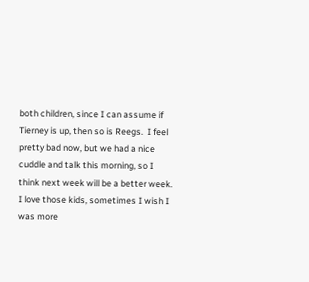both children, since I can assume if Tierney is up, then so is Reegs.  I feel pretty bad now, but we had a nice cuddle and talk this morning, so I think next week will be a better week.  I love those kids, sometimes I wish I was more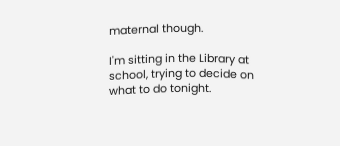maternal though.

I'm sitting in the Library at school, trying to decide on what to do tonight.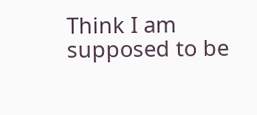Think I am supposed to be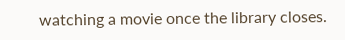watching a movie once the library closes.